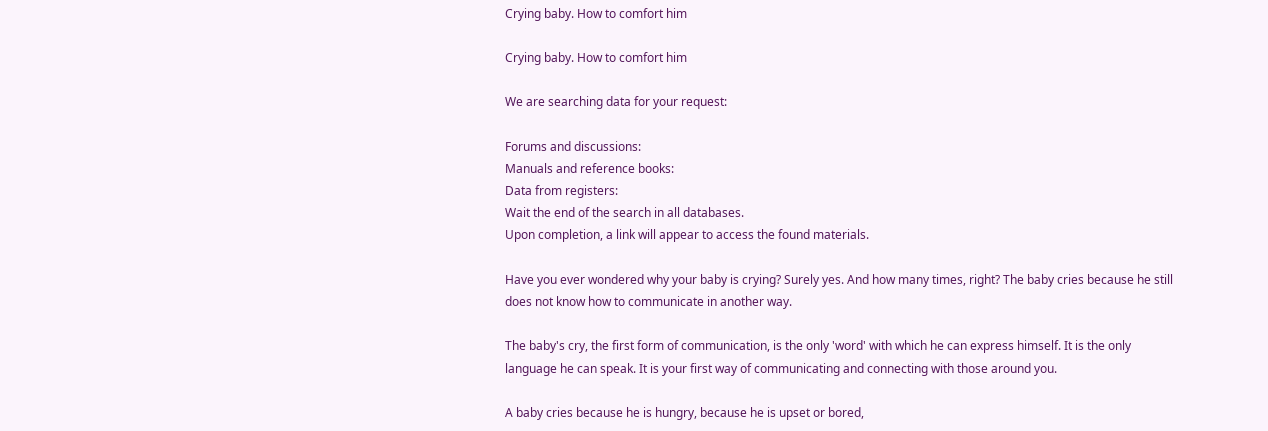Crying baby. How to comfort him

Crying baby. How to comfort him

We are searching data for your request:

Forums and discussions:
Manuals and reference books:
Data from registers:
Wait the end of the search in all databases.
Upon completion, a link will appear to access the found materials.

Have you ever wondered why your baby is crying? Surely yes. And how many times, right? The baby cries because he still does not know how to communicate in another way.

The baby's cry, the first form of communication, is the only 'word' with which he can express himself. It is the only language he can speak. It is your first way of communicating and connecting with those around you.

A baby cries because he is hungry, because he is upset or bored,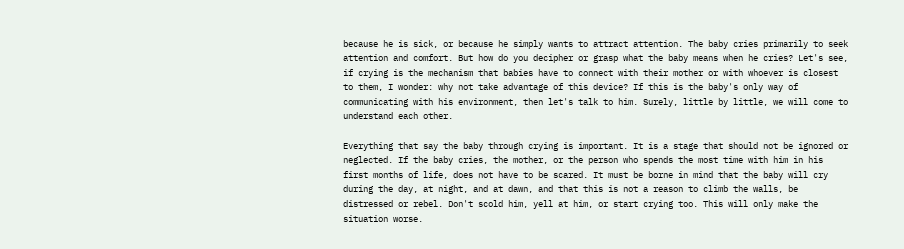because he is sick, or because he simply wants to attract attention. The baby cries primarily to seek attention and comfort. But how do you decipher or grasp what the baby means when he cries? Let's see, if crying is the mechanism that babies have to connect with their mother or with whoever is closest to them, I wonder: why not take advantage of this device? If this is the baby's only way of communicating with his environment, then let's talk to him. Surely, little by little, we will come to understand each other.

Everything that say the baby through crying is important. It is a stage that should not be ignored or neglected. If the baby cries, the mother, or the person who spends the most time with him in his first months of life, does not have to be scared. It must be borne in mind that the baby will cry during the day, at night, and at dawn, and that this is not a reason to climb the walls, be distressed or rebel. Don't scold him, yell at him, or start crying too. This will only make the situation worse.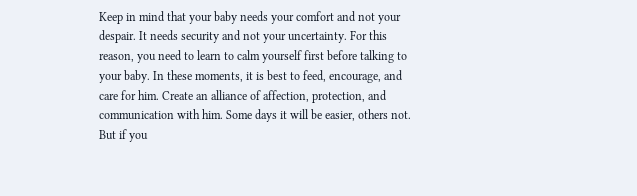Keep in mind that your baby needs your comfort and not your despair. It needs security and not your uncertainty. For this reason, you need to learn to calm yourself first before talking to your baby. In these moments, it is best to feed, encourage, and care for him. Create an alliance of affection, protection, and communication with him. Some days it will be easier, others not. But if you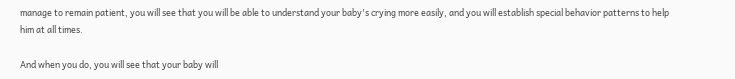manage to remain patient, you will see that you will be able to understand your baby's crying more easily, and you will establish special behavior patterns to help him at all times.

And when you do, you will see that your baby will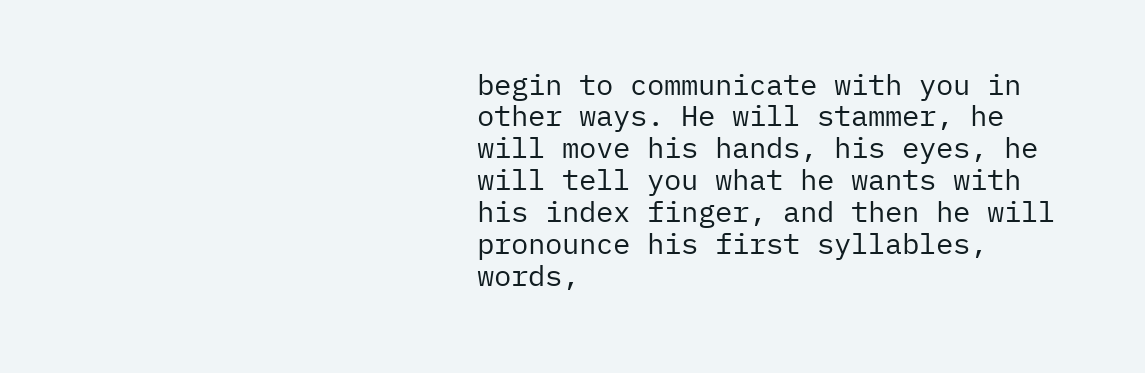begin to communicate with you in other ways. He will stammer, he will move his hands, his eyes, he will tell you what he wants with his index finger, and then he will pronounce his first syllables, words,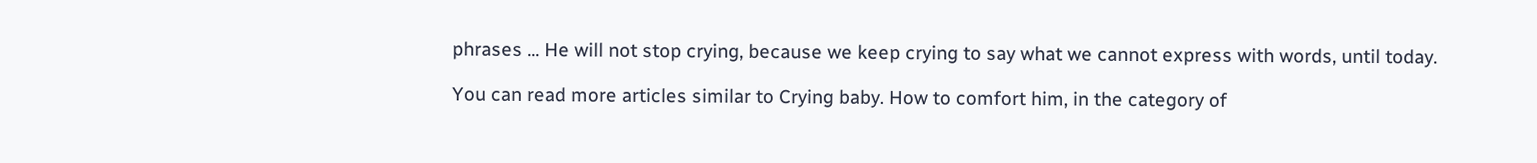phrases ... He will not stop crying, because we keep crying to say what we cannot express with words, until today.

You can read more articles similar to Crying baby. How to comfort him, in the category of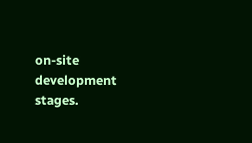on-site development stages.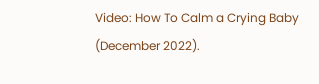Video: How To Calm a Crying Baby (December 2022).